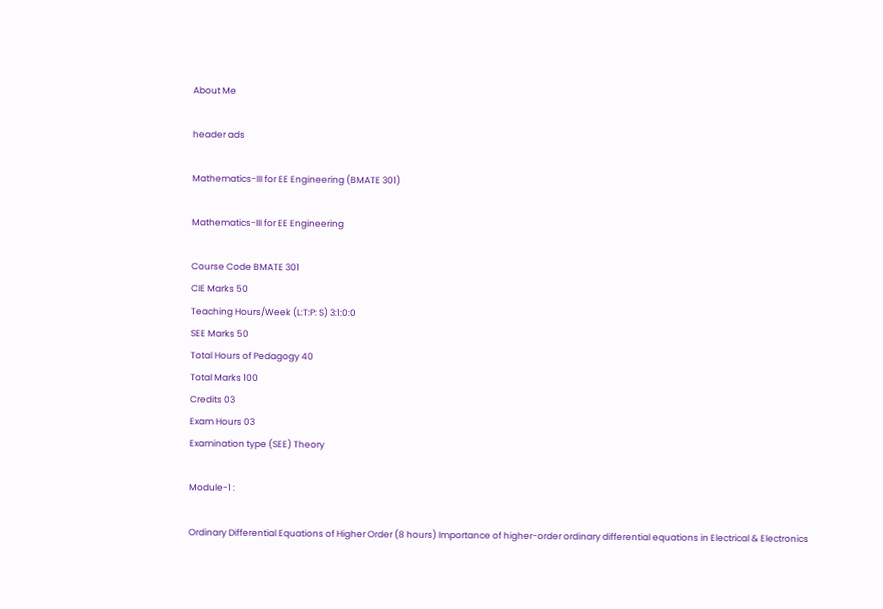About Me

header ads

Mathematics-III for EE Engineering (BMATE 301)

Mathematics-III for EE Engineering

Course Code BMATE 301
CIE Marks 50
Teaching Hours/Week (L:T:P: S) 3:1:0:0
SEE Marks 50
Total Hours of Pedagogy 40
Total Marks 100
Credits 03
Exam Hours 03
Examination type (SEE) Theory

Module-1 :

Ordinary Differential Equations of Higher Order (8 hours) Importance of higher-order ordinary differential equations in Electrical & Electronics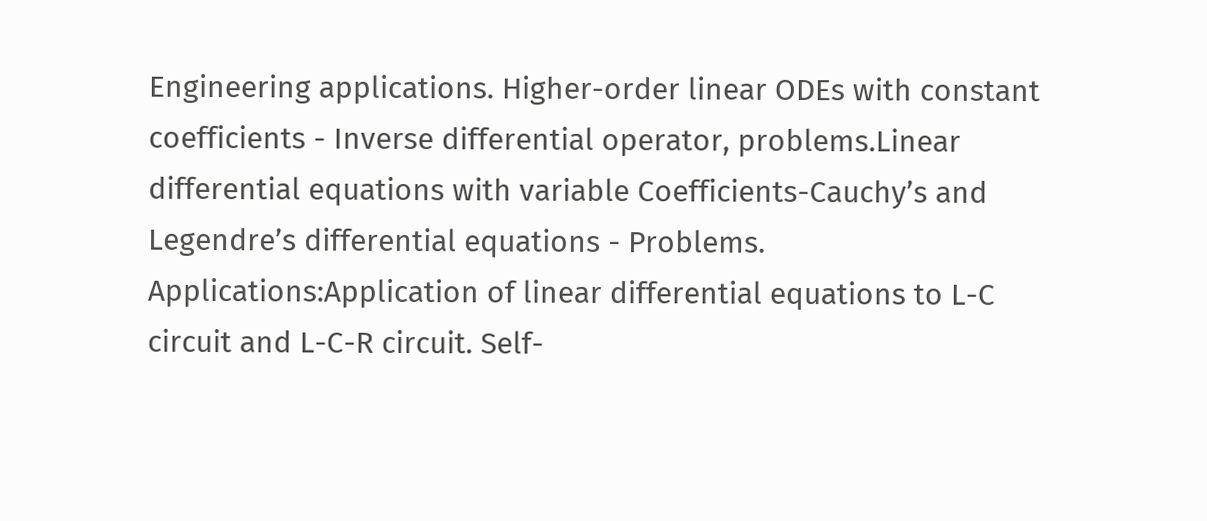Engineering applications. Higher-order linear ODEs with constant coefficients - Inverse differential operator, problems.Linear differential equations with variable Coefficients-Cauchy’s and Legendre’s differential equations - Problems. Applications:Application of linear differential equations to L-C circuit and L-C-R circuit. Self-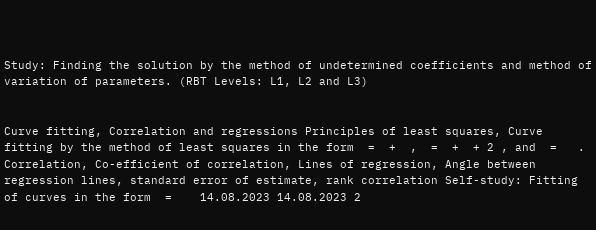Study: Finding the solution by the method of undetermined coefficients and method of variation of parameters. (RBT Levels: L1, L2 and L3)


Curve fitting, Correlation and regressions Principles of least squares, Curve fitting by the method of least squares in the form  =  +  ,  =  +  + 2 , and  =   . Correlation, Co-efficient of correlation, Lines of regression, Angle between regression lines, standard error of estimate, rank correlation Self-study: Fitting of curves in the form  =    14.08.2023 14.08.2023 2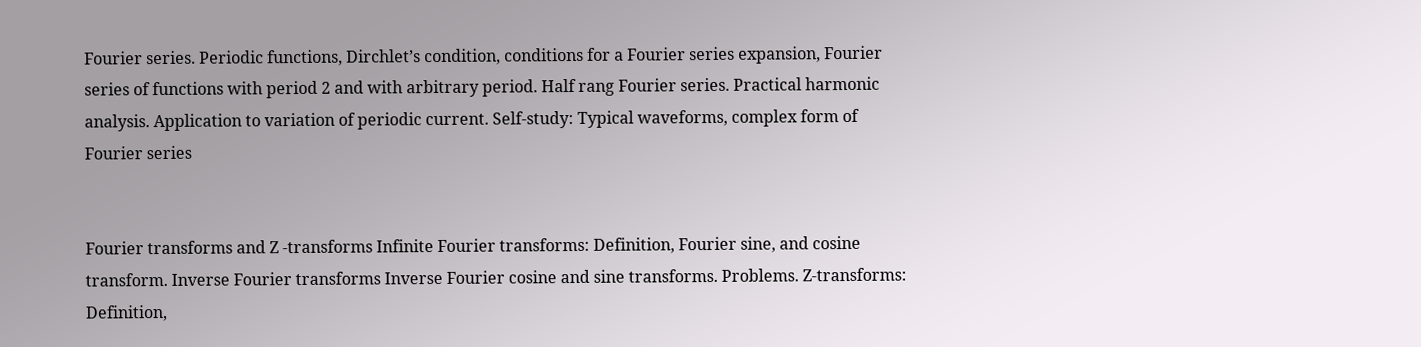Fourier series. Periodic functions, Dirchlet’s condition, conditions for a Fourier series expansion, Fourier series of functions with period 2 and with arbitrary period. Half rang Fourier series. Practical harmonic analysis. Application to variation of periodic current. Self-study: Typical waveforms, complex form of Fourier series


Fourier transforms and Z -transforms Infinite Fourier transforms: Definition, Fourier sine, and cosine transform. Inverse Fourier transforms Inverse Fourier cosine and sine transforms. Problems. Z-transforms: Definition,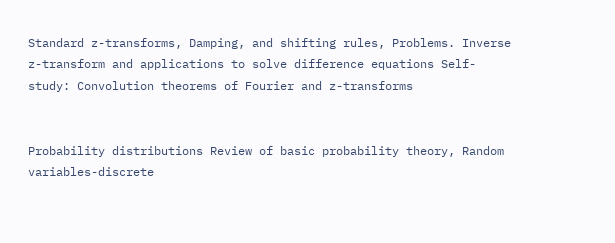Standard z-transforms, Damping, and shifting rules, Problems. Inverse z-transform and applications to solve difference equations Self-study: Convolution theorems of Fourier and z-transforms


Probability distributions Review of basic probability theory, Random variables-discrete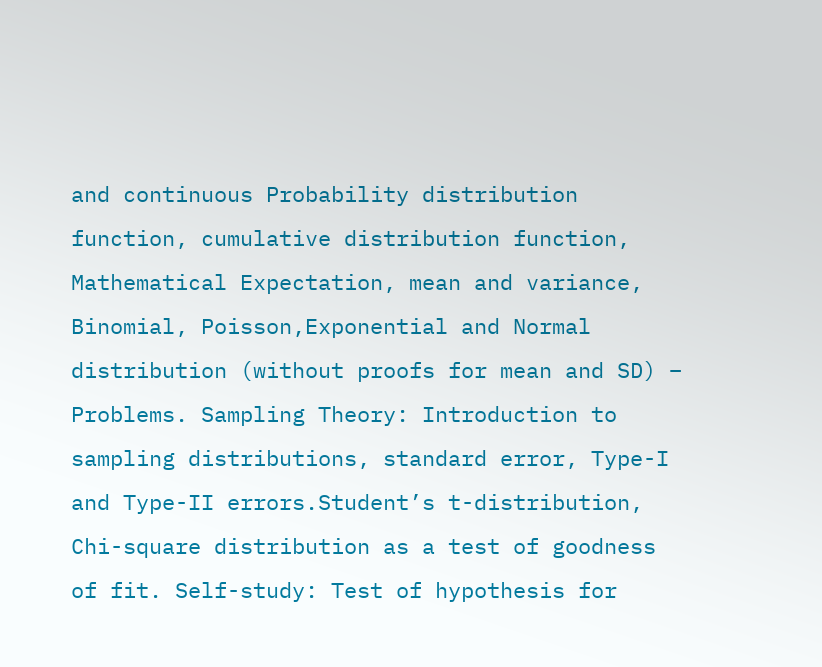and continuous Probability distribution function, cumulative distribution function, Mathematical Expectation, mean and variance, Binomial, Poisson,Exponential and Normal distribution (without proofs for mean and SD) – Problems. Sampling Theory: Introduction to sampling distributions, standard error, Type-I and Type-II errors.Student’s t-distribution, Chi-square distribution as a test of goodness of fit. Self-study: Test of hypothesis for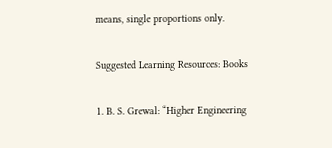means, single proportions only.

Suggested Learning Resources: Books

1. B. S. Grewal: “Higher Engineering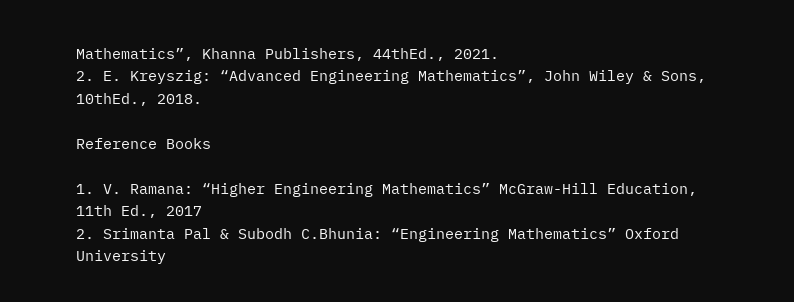Mathematics”, Khanna Publishers, 44thEd., 2021.
2. E. Kreyszig: “Advanced Engineering Mathematics”, John Wiley & Sons, 10thEd., 2018.

Reference Books

1. V. Ramana: “Higher Engineering Mathematics” McGraw-Hill Education, 11th Ed., 2017
2. Srimanta Pal & Subodh C.Bhunia: “Engineering Mathematics” Oxford University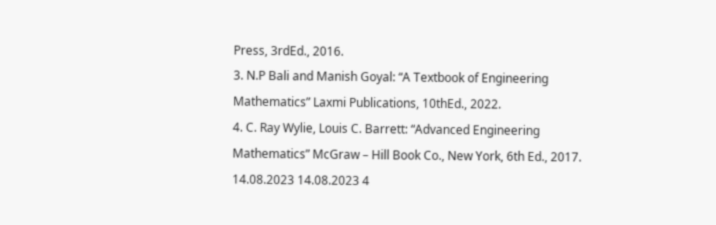Press, 3rdEd., 2016.
3. N.P Bali and Manish Goyal: “A Textbook of Engineering Mathematics” Laxmi Publications, 10thEd., 2022.
4. C. Ray Wylie, Louis C. Barrett: “Advanced Engineering Mathematics” McGraw – Hill Book Co., New York, 6th Ed., 2017. 14.08.2023 14.08.2023 4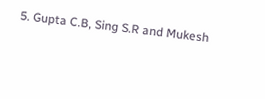5. Gupta C.B, Sing S.R and Mukesh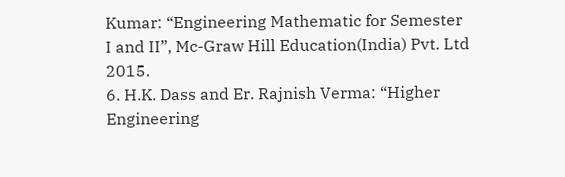Kumar: “Engineering Mathematic for Semester I and II”, Mc-Graw Hill Education(India) Pvt. Ltd 2015.
6. H.K. Dass and Er. Rajnish Verma: “Higher Engineering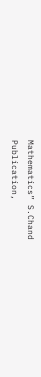Mathematics” S.Chand Publication,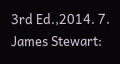3rd Ed.,2014. 7. James Stewart: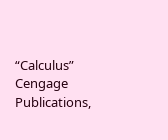“Calculus” Cengage Publications,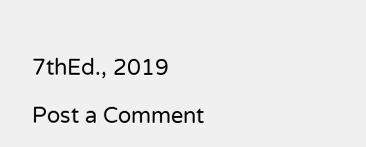7thEd., 2019

Post a Comment